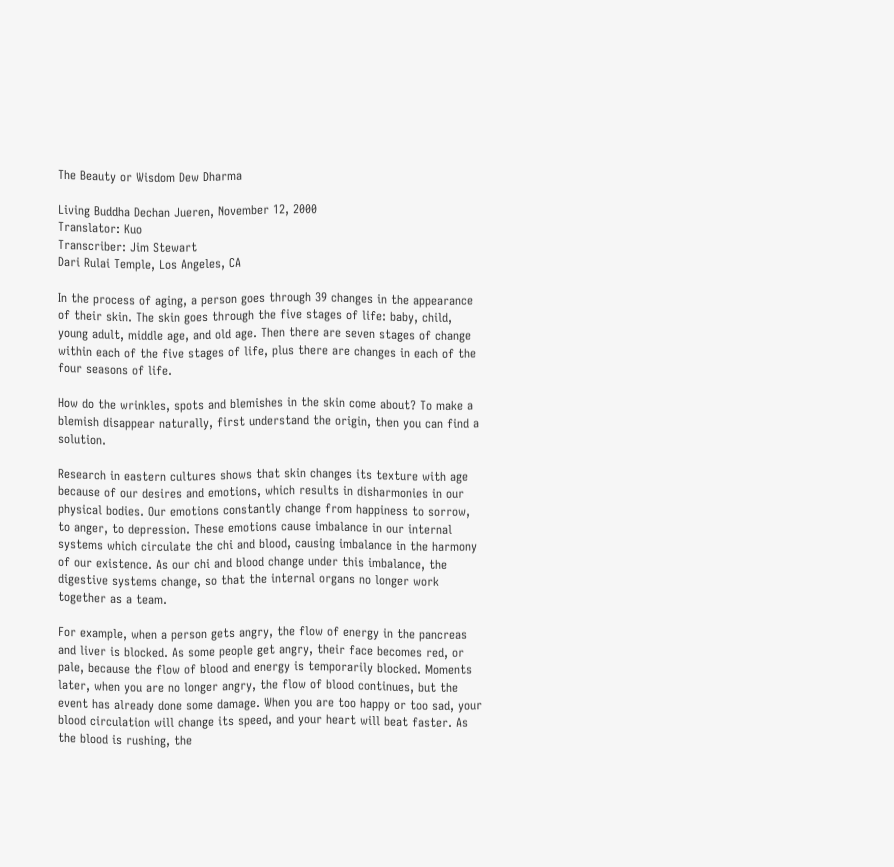The Beauty or Wisdom Dew Dharma

Living Buddha Dechan Jueren, November 12, 2000
Translator: Kuo
Transcriber: Jim Stewart
Dari Rulai Temple, Los Angeles, CA

In the process of aging, a person goes through 39 changes in the appearance of their skin. The skin goes through the five stages of life: baby, child, young adult, middle age, and old age. Then there are seven stages of change within each of the five stages of life, plus there are changes in each of the four seasons of life.

How do the wrinkles, spots and blemishes in the skin come about? To make a blemish disappear naturally, first understand the origin, then you can find a solution.

Research in eastern cultures shows that skin changes its texture with age because of our desires and emotions, which results in disharmonies in our physical bodies. Our emotions constantly change from happiness to sorrow, to anger, to depression. These emotions cause imbalance in our internal systems which circulate the chi and blood, causing imbalance in the harmony of our existence. As our chi and blood change under this imbalance, the digestive systems change, so that the internal organs no longer work together as a team.

For example, when a person gets angry, the flow of energy in the pancreas and liver is blocked. As some people get angry, their face becomes red, or pale, because the flow of blood and energy is temporarily blocked. Moments later, when you are no longer angry, the flow of blood continues, but the event has already done some damage. When you are too happy or too sad, your blood circulation will change its speed, and your heart will beat faster. As the blood is rushing, the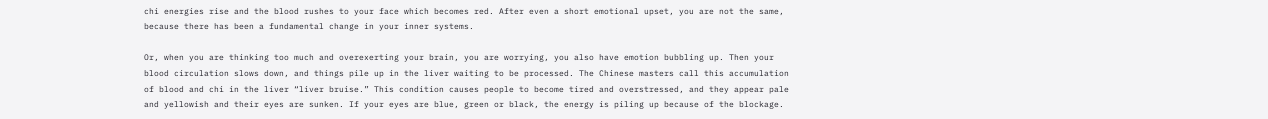chi energies rise and the blood rushes to your face which becomes red. After even a short emotional upset, you are not the same, because there has been a fundamental change in your inner systems.

Or, when you are thinking too much and overexerting your brain, you are worrying, you also have emotion bubbling up. Then your blood circulation slows down, and things pile up in the liver waiting to be processed. The Chinese masters call this accumulation of blood and chi in the liver “liver bruise.” This condition causes people to become tired and overstressed, and they appear pale and yellowish and their eyes are sunken. If your eyes are blue, green or black, the energy is piling up because of the blockage.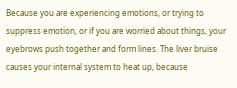Because you are experiencing emotions, or trying to suppress emotion, or if you are worried about things, your eyebrows push together and form lines. The liver bruise causes your internal system to heat up, because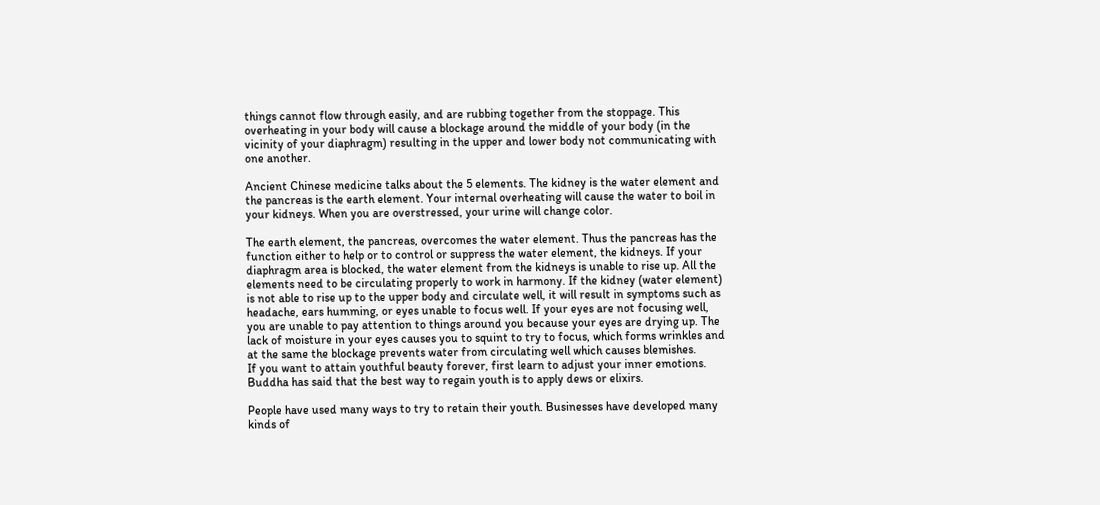things cannot flow through easily, and are rubbing together from the stoppage. This overheating in your body will cause a blockage around the middle of your body (in the vicinity of your diaphragm) resulting in the upper and lower body not communicating with one another.

Ancient Chinese medicine talks about the 5 elements. The kidney is the water element and the pancreas is the earth element. Your internal overheating will cause the water to boil in your kidneys. When you are overstressed, your urine will change color.

The earth element, the pancreas, overcomes the water element. Thus the pancreas has the function either to help or to control or suppress the water element, the kidneys. If your diaphragm area is blocked, the water element from the kidneys is unable to rise up. All the elements need to be circulating properly to work in harmony. If the kidney (water element) is not able to rise up to the upper body and circulate well, it will result in symptoms such as headache, ears humming, or eyes unable to focus well. If your eyes are not focusing well, you are unable to pay attention to things around you because your eyes are drying up. The lack of moisture in your eyes causes you to squint to try to focus, which forms wrinkles and at the same the blockage prevents water from circulating well which causes blemishes.
If you want to attain youthful beauty forever, first learn to adjust your inner emotions. Buddha has said that the best way to regain youth is to apply dews or elixirs.

People have used many ways to try to retain their youth. Businesses have developed many kinds of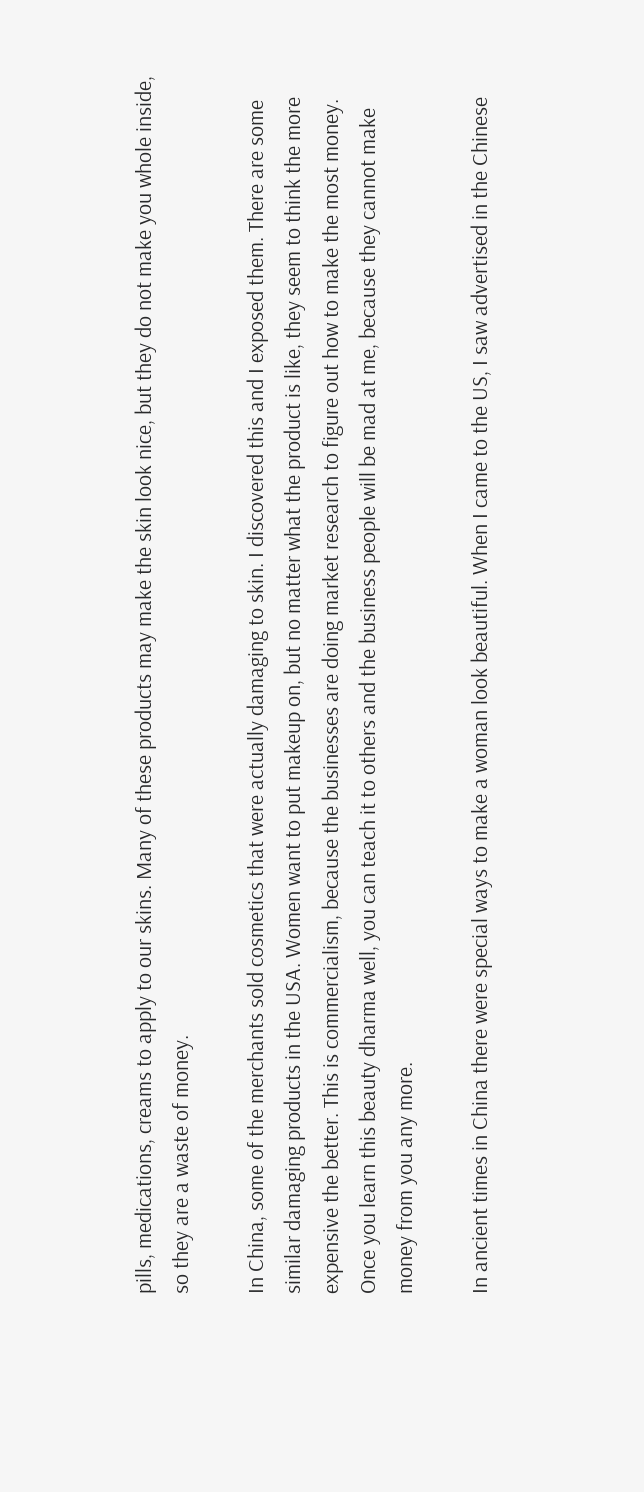pills, medications, creams to apply to our skins. Many of these products may make the skin look nice, but they do not make you whole inside, so they are a waste of money.

In China, some of the merchants sold cosmetics that were actually damaging to skin. I discovered this and I exposed them. There are some similar damaging products in the USA. Women want to put makeup on, but no matter what the product is like, they seem to think the more expensive the better. This is commercialism, because the businesses are doing market research to figure out how to make the most money. Once you learn this beauty dharma well, you can teach it to others and the business people will be mad at me, because they cannot make money from you any more.

In ancient times in China there were special ways to make a woman look beautiful. When I came to the US, I saw advertised in the Chinese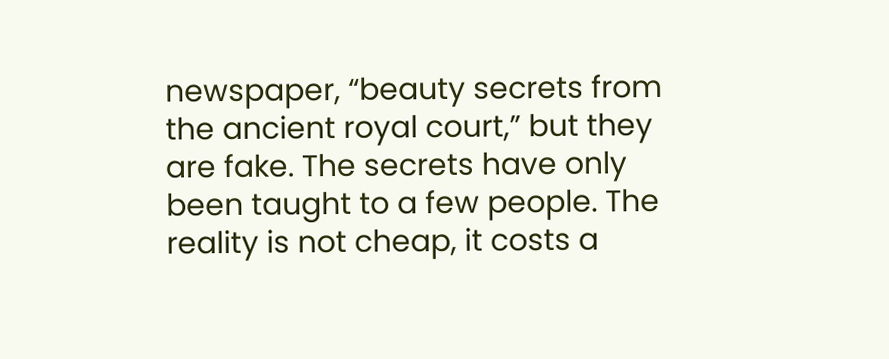newspaper, “beauty secrets from the ancient royal court,” but they are fake. The secrets have only been taught to a few people. The reality is not cheap, it costs a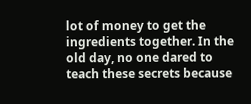lot of money to get the ingredients together. In the old day, no one dared to teach these secrets because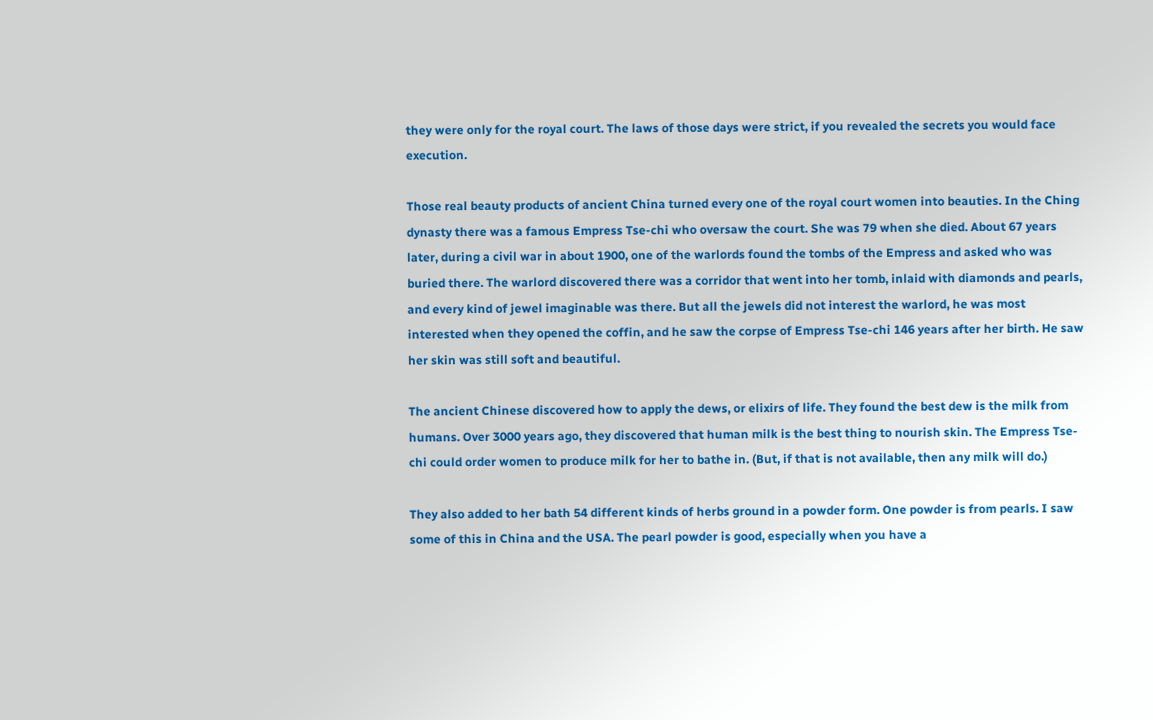they were only for the royal court. The laws of those days were strict, if you revealed the secrets you would face execution.

Those real beauty products of ancient China turned every one of the royal court women into beauties. In the Ching dynasty there was a famous Empress Tse-chi who oversaw the court. She was 79 when she died. About 67 years later, during a civil war in about 1900, one of the warlords found the tombs of the Empress and asked who was buried there. The warlord discovered there was a corridor that went into her tomb, inlaid with diamonds and pearls, and every kind of jewel imaginable was there. But all the jewels did not interest the warlord, he was most interested when they opened the coffin, and he saw the corpse of Empress Tse-chi 146 years after her birth. He saw her skin was still soft and beautiful.

The ancient Chinese discovered how to apply the dews, or elixirs of life. They found the best dew is the milk from humans. Over 3000 years ago, they discovered that human milk is the best thing to nourish skin. The Empress Tse-chi could order women to produce milk for her to bathe in. (But, if that is not available, then any milk will do.)

They also added to her bath 54 different kinds of herbs ground in a powder form. One powder is from pearls. I saw some of this in China and the USA. The pearl powder is good, especially when you have a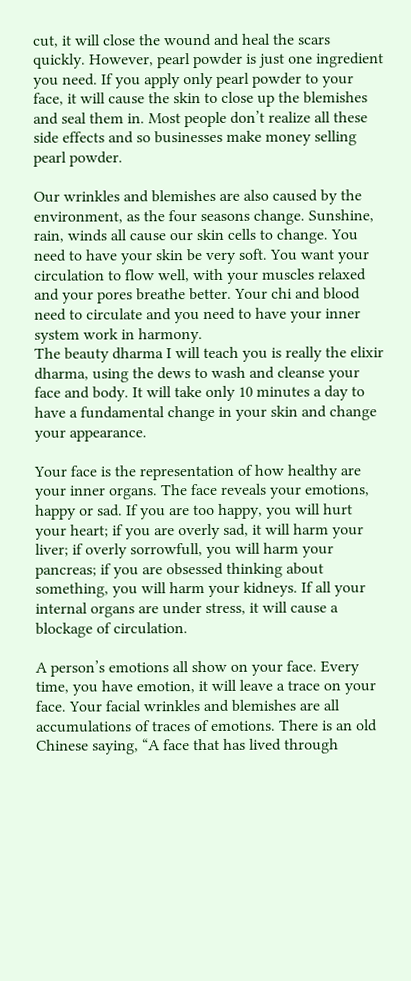cut, it will close the wound and heal the scars quickly. However, pearl powder is just one ingredient you need. If you apply only pearl powder to your face, it will cause the skin to close up the blemishes and seal them in. Most people don’t realize all these side effects and so businesses make money selling pearl powder.

Our wrinkles and blemishes are also caused by the environment, as the four seasons change. Sunshine, rain, winds all cause our skin cells to change. You need to have your skin be very soft. You want your circulation to flow well, with your muscles relaxed and your pores breathe better. Your chi and blood need to circulate and you need to have your inner system work in harmony.
The beauty dharma I will teach you is really the elixir dharma, using the dews to wash and cleanse your face and body. It will take only 10 minutes a day to have a fundamental change in your skin and change your appearance.

Your face is the representation of how healthy are your inner organs. The face reveals your emotions, happy or sad. If you are too happy, you will hurt your heart; if you are overly sad, it will harm your liver; if overly sorrowfull, you will harm your pancreas; if you are obsessed thinking about something, you will harm your kidneys. If all your internal organs are under stress, it will cause a blockage of circulation.

A person’s emotions all show on your face. Every time, you have emotion, it will leave a trace on your face. Your facial wrinkles and blemishes are all accumulations of traces of emotions. There is an old Chinese saying, “A face that has lived through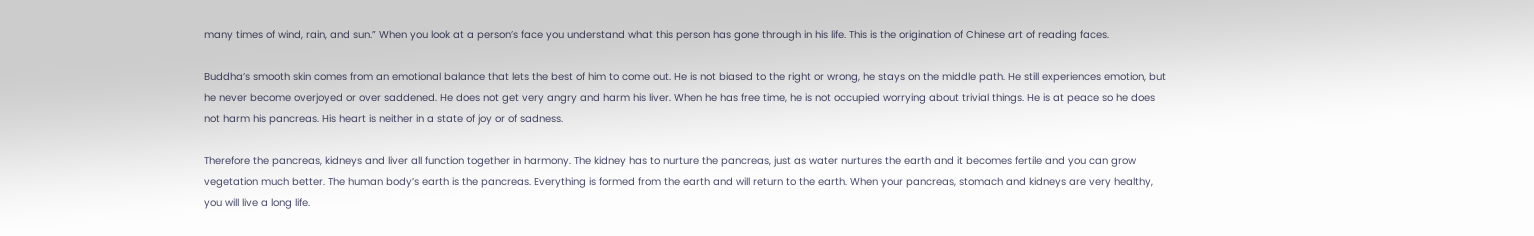many times of wind, rain, and sun.” When you look at a person’s face you understand what this person has gone through in his life. This is the origination of Chinese art of reading faces.

Buddha’s smooth skin comes from an emotional balance that lets the best of him to come out. He is not biased to the right or wrong, he stays on the middle path. He still experiences emotion, but he never become overjoyed or over saddened. He does not get very angry and harm his liver. When he has free time, he is not occupied worrying about trivial things. He is at peace so he does not harm his pancreas. His heart is neither in a state of joy or of sadness.

Therefore the pancreas, kidneys and liver all function together in harmony. The kidney has to nurture the pancreas, just as water nurtures the earth and it becomes fertile and you can grow vegetation much better. The human body’s earth is the pancreas. Everything is formed from the earth and will return to the earth. When your pancreas, stomach and kidneys are very healthy, you will live a long life.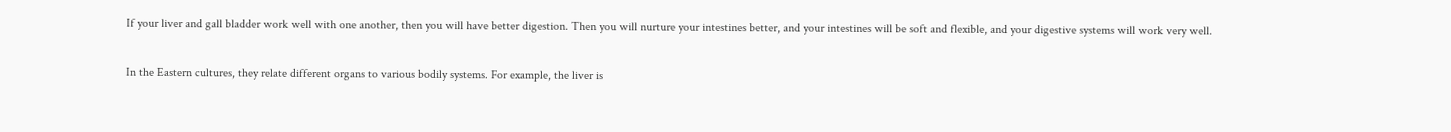If your liver and gall bladder work well with one another, then you will have better digestion. Then you will nurture your intestines better, and your intestines will be soft and flexible, and your digestive systems will work very well.

In the Eastern cultures, they relate different organs to various bodily systems. For example, the liver is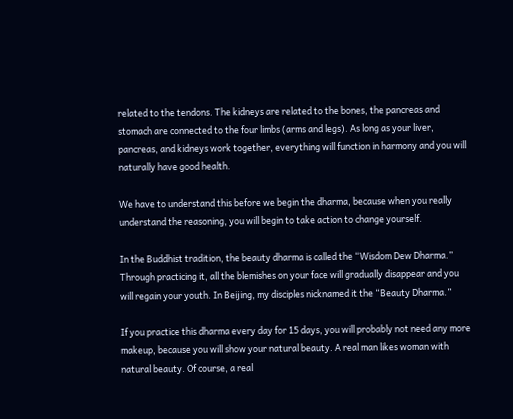related to the tendons. The kidneys are related to the bones, the pancreas and stomach are connected to the four limbs (arms and legs). As long as your liver, pancreas, and kidneys work together, everything will function in harmony and you will naturally have good health.

We have to understand this before we begin the dharma, because when you really understand the reasoning, you will begin to take action to change yourself.

In the Buddhist tradition, the beauty dharma is called the “Wisdom Dew Dharma.” Through practicing it, all the blemishes on your face will gradually disappear and you will regain your youth. In Beijing, my disciples nicknamed it the “Beauty Dharma.”

If you practice this dharma every day for 15 days, you will probably not need any more makeup, because you will show your natural beauty. A real man likes woman with natural beauty. Of course, a real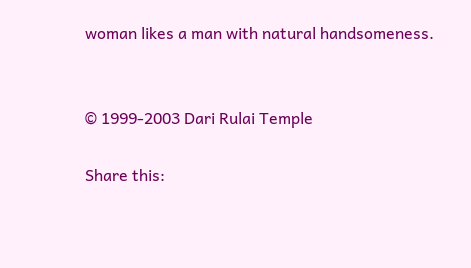woman likes a man with natural handsomeness.


© 1999-2003 Dari Rulai Temple

Share this: